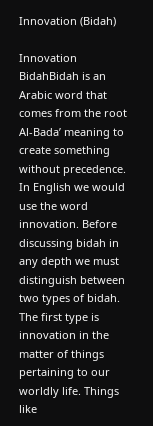Innovation (Bidah)

Innovation BidahBidah is an Arabic word that comes from the root Al-Bada’ meaning to create something without precedence.  In English we would use the word innovation. Before discussing bidah in any depth we must distinguish between two types of bidah. The first type is innovation in the matter of things pertaining to our worldly life. Things like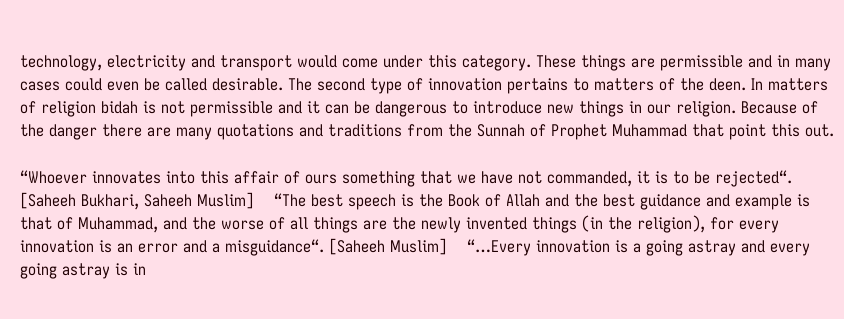technology, electricity and transport would come under this category. These things are permissible and in many cases could even be called desirable. The second type of innovation pertains to matters of the deen. In matters of religion bidah is not permissible and it can be dangerous to introduce new things in our religion. Because of the danger there are many quotations and traditions from the Sunnah of Prophet Muhammad that point this out.

“Whoever innovates into this affair of ours something that we have not commanded, it is to be rejected“. [Saheeh Bukhari, Saheeh Muslim]    “The best speech is the Book of Allah and the best guidance and example is that of Muhammad, and the worse of all things are the newly invented things (in the religion), for every innovation is an error and a misguidance“. [Saheeh Muslim]    “…Every innovation is a going astray and every going astray is in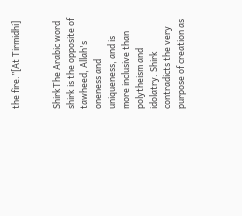the fire.”[At Tirmidhi]


ShirkThe Arabic word shirk is the opposite of tawheed, Allah's oneness and uniqueness, and is more inclusive than polytheism and idolatry. Shirk contradicts the very purpose of creation as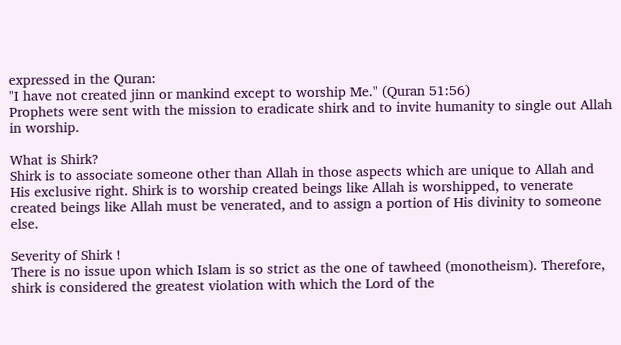expressed in the Quran:
"I have not created jinn or mankind except to worship Me." (Quran 51:56)
Prophets were sent with the mission to eradicate shirk and to invite humanity to single out Allah in worship.

What is Shirk?
Shirk is to associate someone other than Allah in those aspects which are unique to Allah and His exclusive right. Shirk is to worship created beings like Allah is worshipped, to venerate created beings like Allah must be venerated, and to assign a portion of His divinity to someone else.

Severity of Shirk !
There is no issue upon which Islam is so strict as the one of tawheed (monotheism). Therefore, shirk is considered the greatest violation with which the Lord of the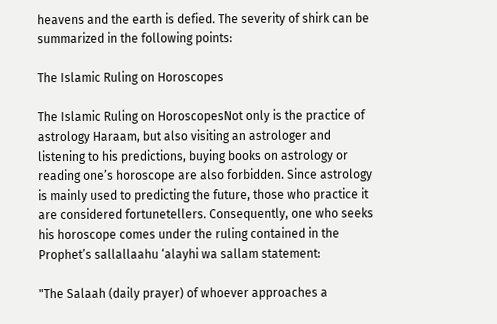heavens and the earth is defied. The severity of shirk can be summarized in the following points:

The Islamic Ruling on Horoscopes

The Islamic Ruling on HoroscopesNot only is the practice of astrology Haraam, but also visiting an astrologer and listening to his predictions, buying books on astrology or reading one’s horoscope are also forbidden. Since astrology is mainly used to predicting the future, those who practice it are considered fortunetellers. Consequently, one who seeks his horoscope comes under the ruling contained in the Prophet’s sallallaahu ‘alayhi wa sallam statement:

"The Salaah (daily prayer) of whoever approaches a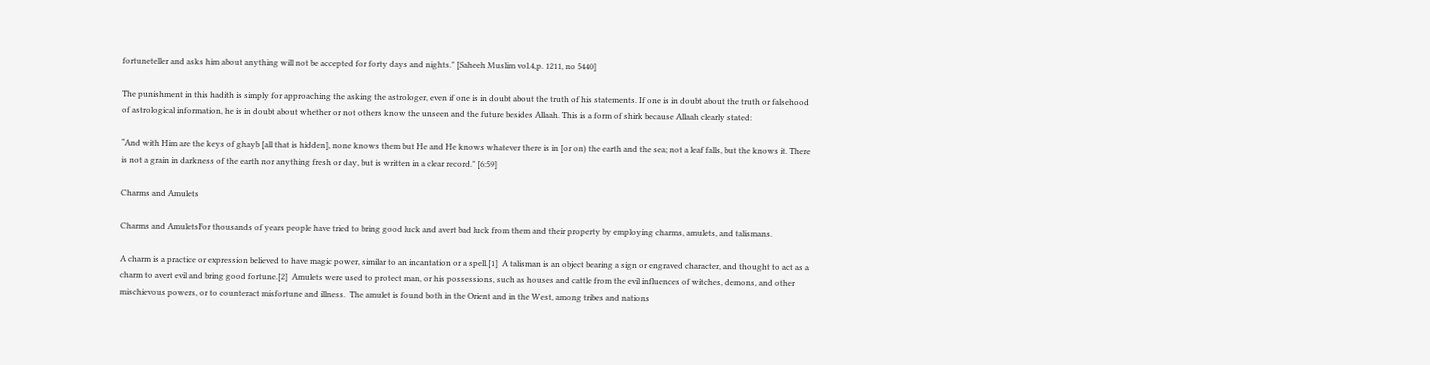fortuneteller and asks him about anything will not be accepted for forty days and nights." [Saheeh Muslim vol.4,p. 1211, no 5440]

The punishment in this hadith is simply for approaching the asking the astrologer, even if one is in doubt about the truth of his statements. If one is in doubt about the truth or falsehood of astrological information, he is in doubt about whether or not others know the unseen and the future besides Allaah. This is a form of shirk because Allaah clearly stated:

“And with Him are the keys of ghayb [all that is hidden], none knows them but He and He knows whatever there is in [or on) the earth and the sea; not a leaf falls, but the knows it. There is not a grain in darkness of the earth nor anything fresh or day, but is written in a clear record." [6:59]

Charms and Amulets

Charms and AmuletsFor thousands of years people have tried to bring good luck and avert bad luck from them and their property by employing charms, amulets, and talismans.

A charm is a practice or expression believed to have magic power, similar to an incantation or a spell.[1]  A talisman is an object bearing a sign or engraved character, and thought to act as a charm to avert evil and bring good fortune.[2]  Amulets were used to protect man, or his possessions, such as houses and cattle from the evil influences of witches, demons, and other mischievous powers, or to counteract misfortune and illness.  The amulet is found both in the Orient and in the West, among tribes and nations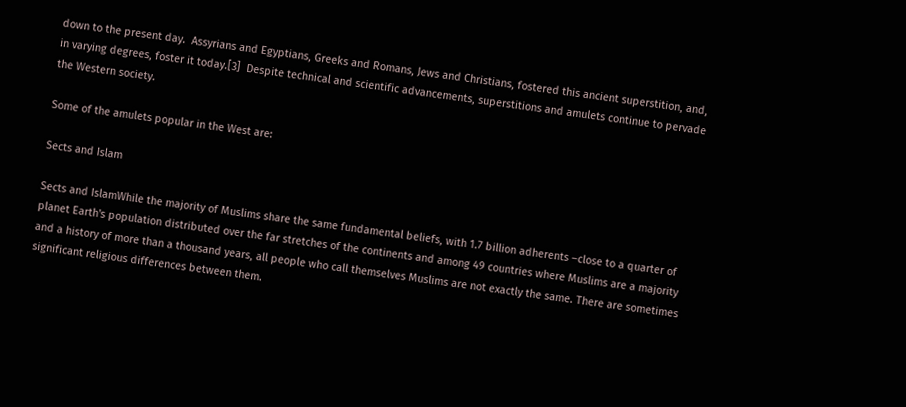down to the present day.  Assyrians and Egyptians, Greeks and Romans, Jews and Christians, fostered this ancient superstition, and, in varying degrees, foster it today.[3]  Despite technical and scientific advancements, superstitions and amulets continue to pervade the Western society.

Some of the amulets popular in the West are:

Sects and Islam

Sects and IslamWhile the majority of Muslims share the same fundamental beliefs, with 1.7 billion adherents –close to a quarter of planet Earth's population distributed over the far stretches of the continents and among 49 countries where Muslims are a majority and a history of more than a thousand years, all people who call themselves Muslims are not exactly the same. There are sometimes significant religious differences between them.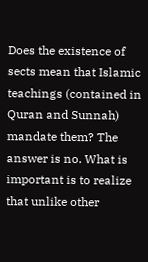Does the existence of sects mean that Islamic teachings (contained in Quran and Sunnah) mandate them? The answer is no. What is important is to realize that unlike other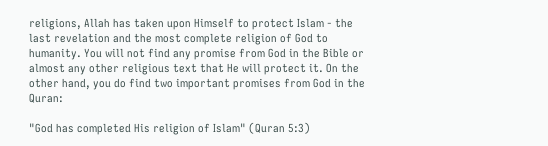religions, Allah has taken upon Himself to protect Islam - the last revelation and the most complete religion of God to humanity. You will not find any promise from God in the Bible or almost any other religious text that He will protect it. On the other hand, you do find two important promises from God in the Quran:

"God has completed His religion of Islam" (Quran 5:3)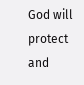God will protect and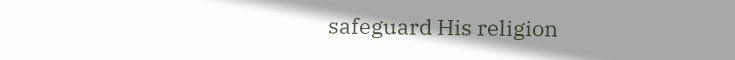safeguard His religion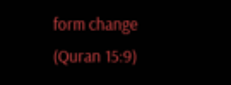form change (Quran 15:9)